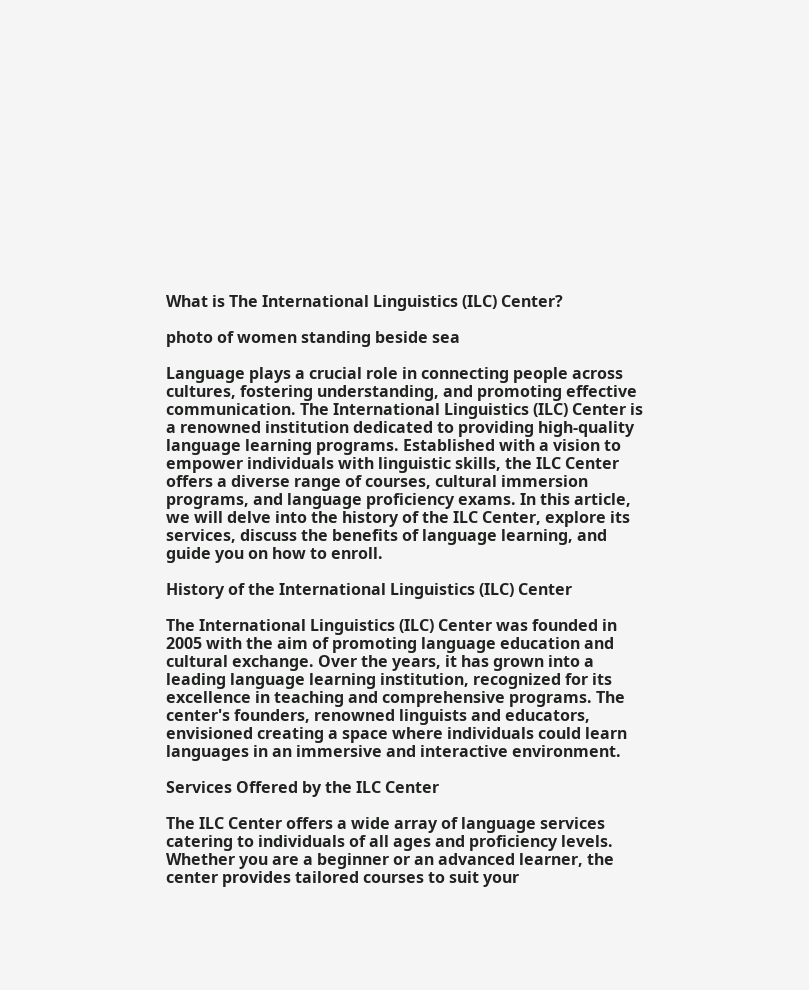What is The International Linguistics (ILC) Center?

photo of women standing beside sea

Language plays a crucial role in connecting people across cultures, fostering understanding, and promoting effective communication. The International Linguistics (ILC) Center is a renowned institution dedicated to providing high-quality language learning programs. Established with a vision to empower individuals with linguistic skills, the ILC Center offers a diverse range of courses, cultural immersion programs, and language proficiency exams. In this article, we will delve into the history of the ILC Center, explore its services, discuss the benefits of language learning, and guide you on how to enroll.

History of the International Linguistics (ILC) Center

The International Linguistics (ILC) Center was founded in 2005 with the aim of promoting language education and cultural exchange. Over the years, it has grown into a leading language learning institution, recognized for its excellence in teaching and comprehensive programs. The center's founders, renowned linguists and educators, envisioned creating a space where individuals could learn languages in an immersive and interactive environment.

Services Offered by the ILC Center

The ILC Center offers a wide array of language services catering to individuals of all ages and proficiency levels. Whether you are a beginner or an advanced learner, the center provides tailored courses to suit your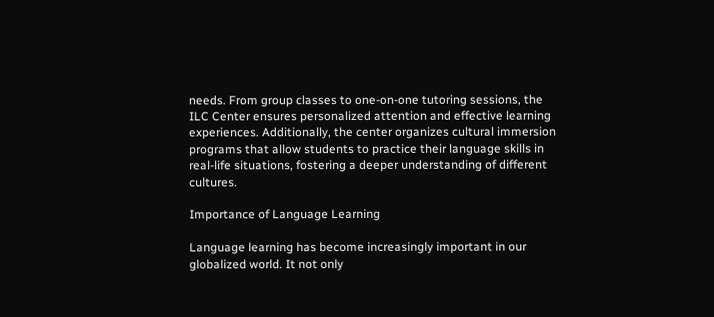needs. From group classes to one-on-one tutoring sessions, the ILC Center ensures personalized attention and effective learning experiences. Additionally, the center organizes cultural immersion programs that allow students to practice their language skills in real-life situations, fostering a deeper understanding of different cultures.

Importance of Language Learning

Language learning has become increasingly important in our globalized world. It not only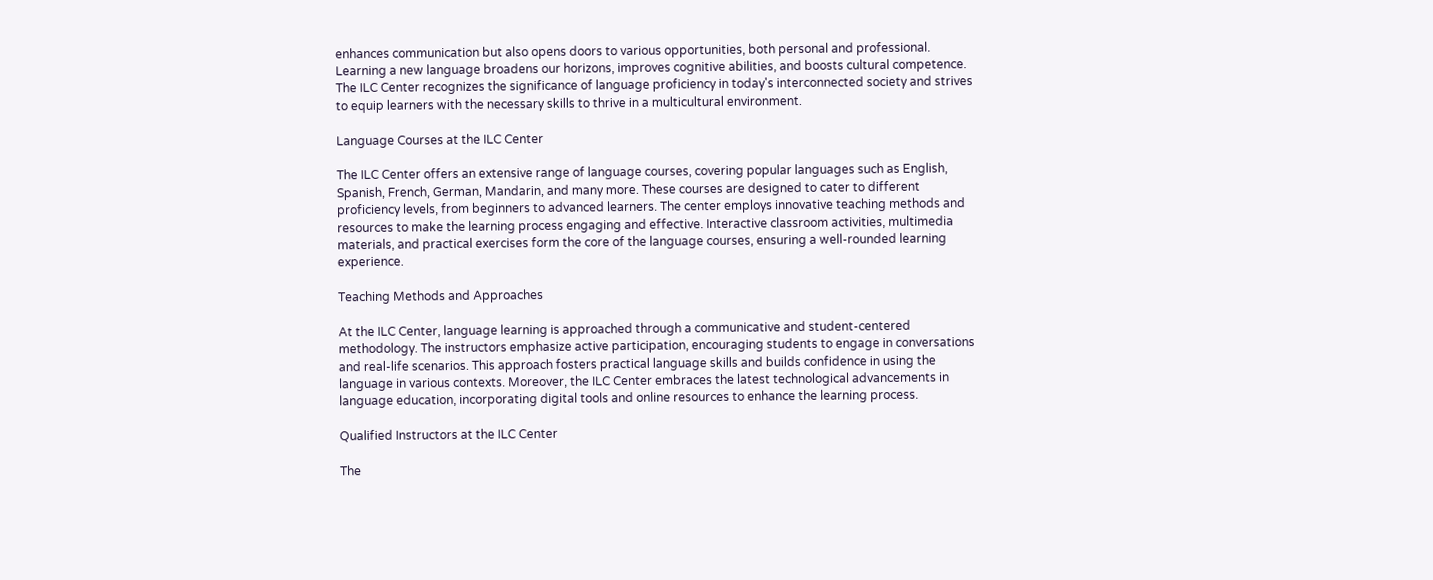enhances communication but also opens doors to various opportunities, both personal and professional. Learning a new language broadens our horizons, improves cognitive abilities, and boosts cultural competence. The ILC Center recognizes the significance of language proficiency in today's interconnected society and strives to equip learners with the necessary skills to thrive in a multicultural environment.

Language Courses at the ILC Center

The ILC Center offers an extensive range of language courses, covering popular languages such as English, Spanish, French, German, Mandarin, and many more. These courses are designed to cater to different proficiency levels, from beginners to advanced learners. The center employs innovative teaching methods and resources to make the learning process engaging and effective. Interactive classroom activities, multimedia materials, and practical exercises form the core of the language courses, ensuring a well-rounded learning experience.

Teaching Methods and Approaches

At the ILC Center, language learning is approached through a communicative and student-centered methodology. The instructors emphasize active participation, encouraging students to engage in conversations and real-life scenarios. This approach fosters practical language skills and builds confidence in using the language in various contexts. Moreover, the ILC Center embraces the latest technological advancements in language education, incorporating digital tools and online resources to enhance the learning process.

Qualified Instructors at the ILC Center

The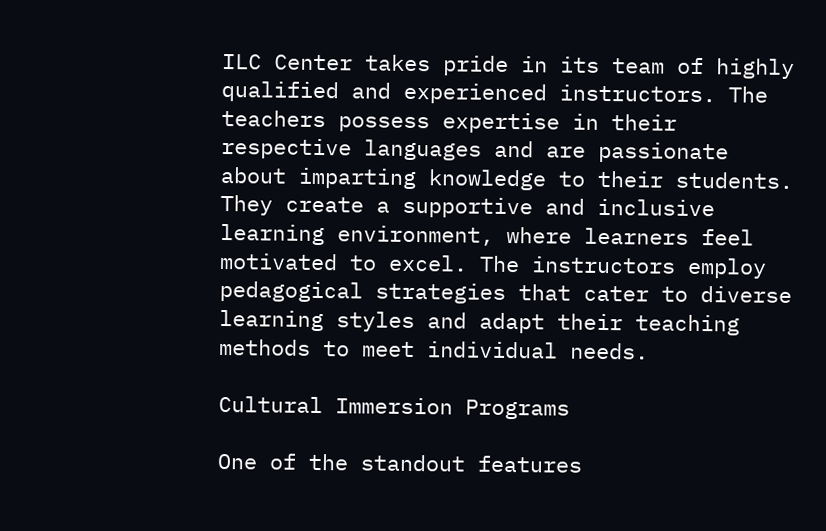ILC Center takes pride in its team of highly qualified and experienced instructors. The teachers possess expertise in their respective languages and are passionate about imparting knowledge to their students. They create a supportive and inclusive learning environment, where learners feel motivated to excel. The instructors employ pedagogical strategies that cater to diverse learning styles and adapt their teaching methods to meet individual needs.

Cultural Immersion Programs

One of the standout features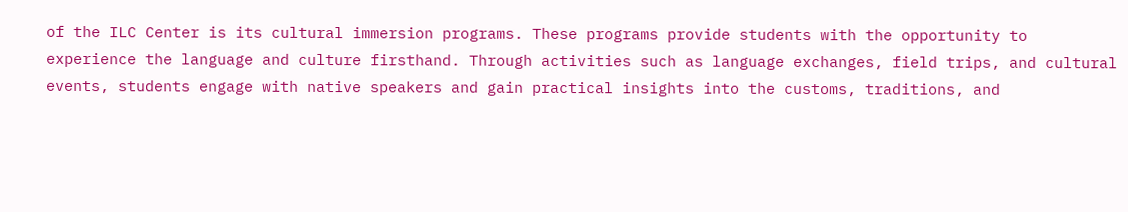of the ILC Center is its cultural immersion programs. These programs provide students with the opportunity to experience the language and culture firsthand. Through activities such as language exchanges, field trips, and cultural events, students engage with native speakers and gain practical insights into the customs, traditions, and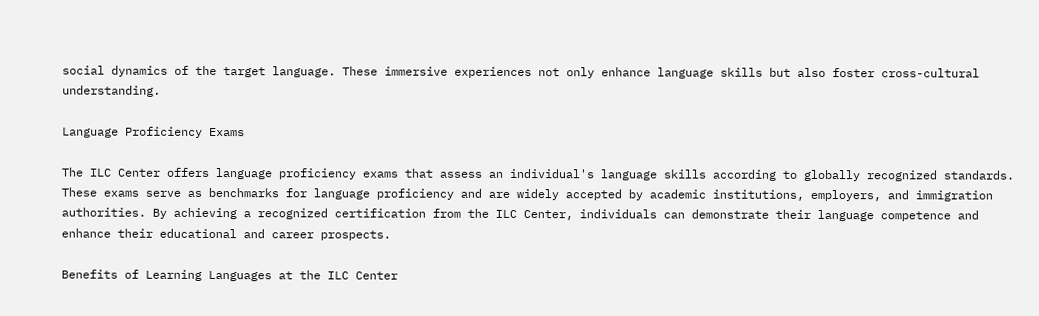social dynamics of the target language. These immersive experiences not only enhance language skills but also foster cross-cultural understanding.

Language Proficiency Exams

The ILC Center offers language proficiency exams that assess an individual's language skills according to globally recognized standards. These exams serve as benchmarks for language proficiency and are widely accepted by academic institutions, employers, and immigration authorities. By achieving a recognized certification from the ILC Center, individuals can demonstrate their language competence and enhance their educational and career prospects.

Benefits of Learning Languages at the ILC Center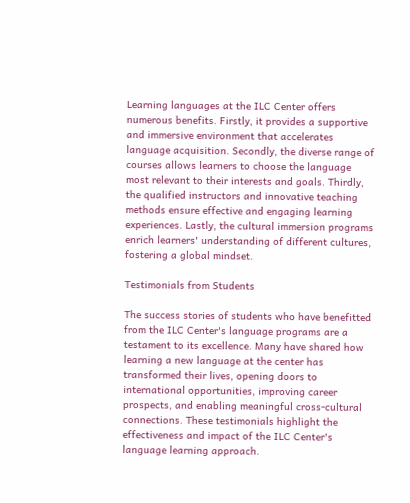Learning languages at the ILC Center offers numerous benefits. Firstly, it provides a supportive and immersive environment that accelerates language acquisition. Secondly, the diverse range of courses allows learners to choose the language most relevant to their interests and goals. Thirdly, the qualified instructors and innovative teaching methods ensure effective and engaging learning experiences. Lastly, the cultural immersion programs enrich learners' understanding of different cultures, fostering a global mindset.

Testimonials from Students

The success stories of students who have benefitted from the ILC Center's language programs are a testament to its excellence. Many have shared how learning a new language at the center has transformed their lives, opening doors to international opportunities, improving career prospects, and enabling meaningful cross-cultural connections. These testimonials highlight the effectiveness and impact of the ILC Center's language learning approach.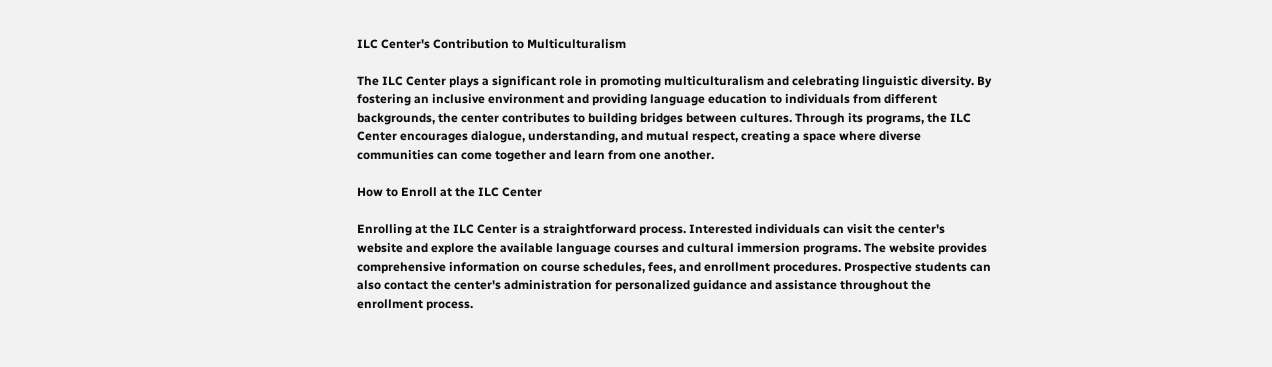ILC Center's Contribution to Multiculturalism

The ILC Center plays a significant role in promoting multiculturalism and celebrating linguistic diversity. By fostering an inclusive environment and providing language education to individuals from different backgrounds, the center contributes to building bridges between cultures. Through its programs, the ILC Center encourages dialogue, understanding, and mutual respect, creating a space where diverse communities can come together and learn from one another.

How to Enroll at the ILC Center

Enrolling at the ILC Center is a straightforward process. Interested individuals can visit the center's website and explore the available language courses and cultural immersion programs. The website provides comprehensive information on course schedules, fees, and enrollment procedures. Prospective students can also contact the center's administration for personalized guidance and assistance throughout the enrollment process.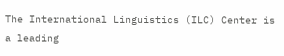The International Linguistics (ILC) Center is a leading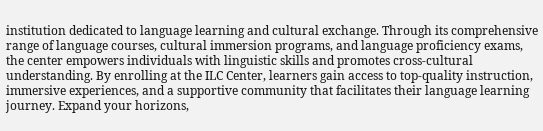institution dedicated to language learning and cultural exchange. Through its comprehensive range of language courses, cultural immersion programs, and language proficiency exams, the center empowers individuals with linguistic skills and promotes cross-cultural understanding. By enrolling at the ILC Center, learners gain access to top-quality instruction, immersive experiences, and a supportive community that facilitates their language learning journey. Expand your horizons,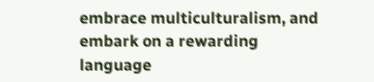embrace multiculturalism, and embark on a rewarding language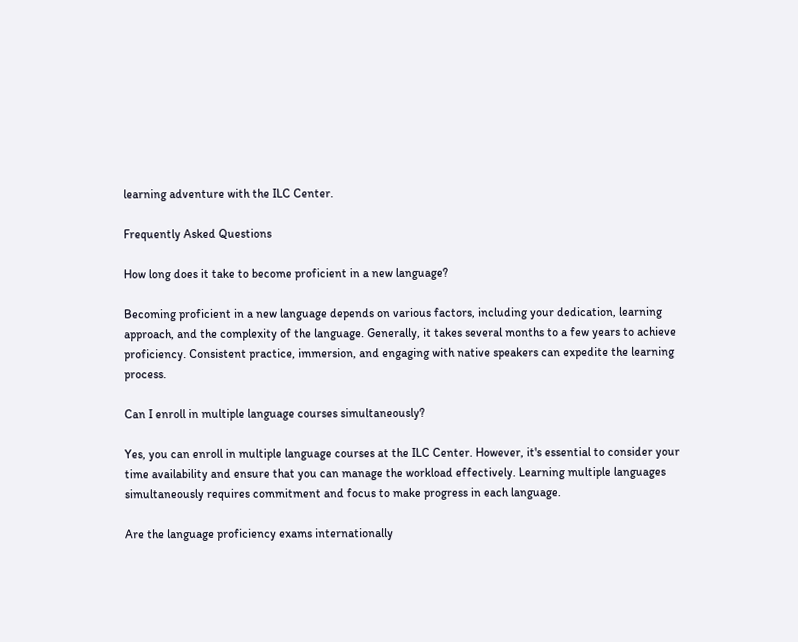learning adventure with the ILC Center.

Frequently Asked Questions

How long does it take to become proficient in a new language?

Becoming proficient in a new language depends on various factors, including your dedication, learning approach, and the complexity of the language. Generally, it takes several months to a few years to achieve proficiency. Consistent practice, immersion, and engaging with native speakers can expedite the learning process.

Can I enroll in multiple language courses simultaneously?

Yes, you can enroll in multiple language courses at the ILC Center. However, it's essential to consider your time availability and ensure that you can manage the workload effectively. Learning multiple languages simultaneously requires commitment and focus to make progress in each language.

Are the language proficiency exams internationally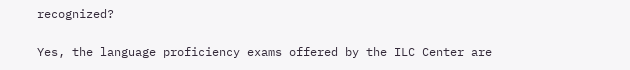recognized?

Yes, the language proficiency exams offered by the ILC Center are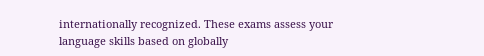internationally recognized. These exams assess your language skills based on globally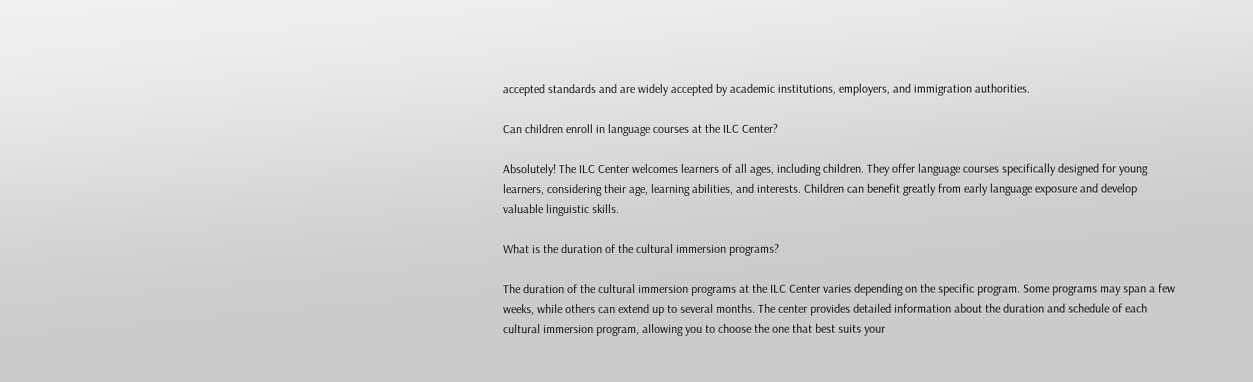accepted standards and are widely accepted by academic institutions, employers, and immigration authorities.

Can children enroll in language courses at the ILC Center?

Absolutely! The ILC Center welcomes learners of all ages, including children. They offer language courses specifically designed for young learners, considering their age, learning abilities, and interests. Children can benefit greatly from early language exposure and develop valuable linguistic skills.

What is the duration of the cultural immersion programs?

The duration of the cultural immersion programs at the ILC Center varies depending on the specific program. Some programs may span a few weeks, while others can extend up to several months. The center provides detailed information about the duration and schedule of each cultural immersion program, allowing you to choose the one that best suits your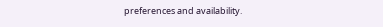preferences and availability.